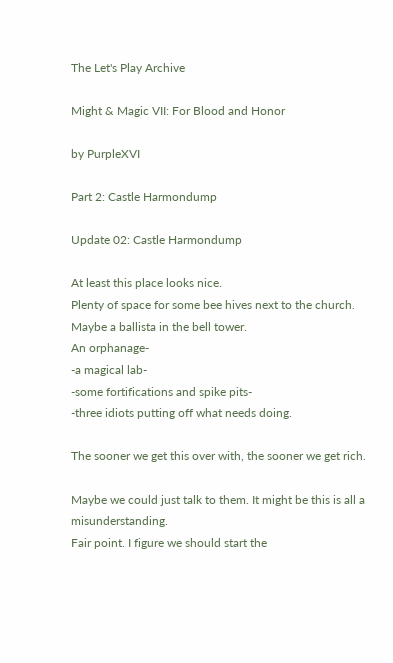The Let's Play Archive

Might & Magic VII: For Blood and Honor

by PurpleXVI

Part 2: Castle Harmondump

Update 02: Castle Harmondump

At least this place looks nice.
Plenty of space for some bee hives next to the church.
Maybe a ballista in the bell tower.
An orphanage-
-a magical lab-
-some fortifications and spike pits-
-three idiots putting off what needs doing.

The sooner we get this over with, the sooner we get rich.

Maybe we could just talk to them. It might be this is all a misunderstanding.
Fair point. I figure we should start the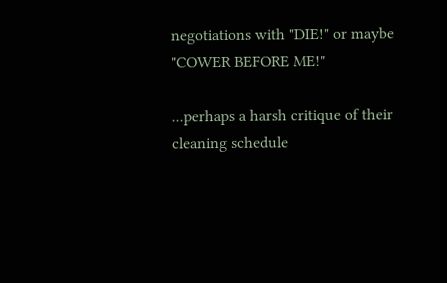negotiations with "DIE!" or maybe "COWER BEFORE ME!"

...perhaps a harsh critique of their cleaning schedule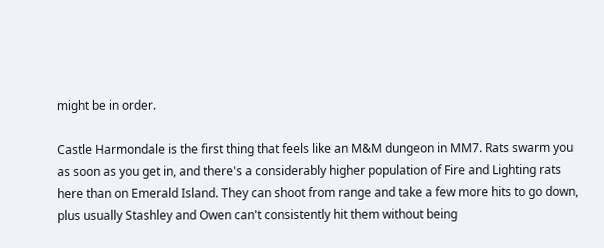might be in order.

Castle Harmondale is the first thing that feels like an M&M dungeon in MM7. Rats swarm you as soon as you get in, and there's a considerably higher population of Fire and Lighting rats here than on Emerald Island. They can shoot from range and take a few more hits to go down, plus usually Stashley and Owen can't consistently hit them without being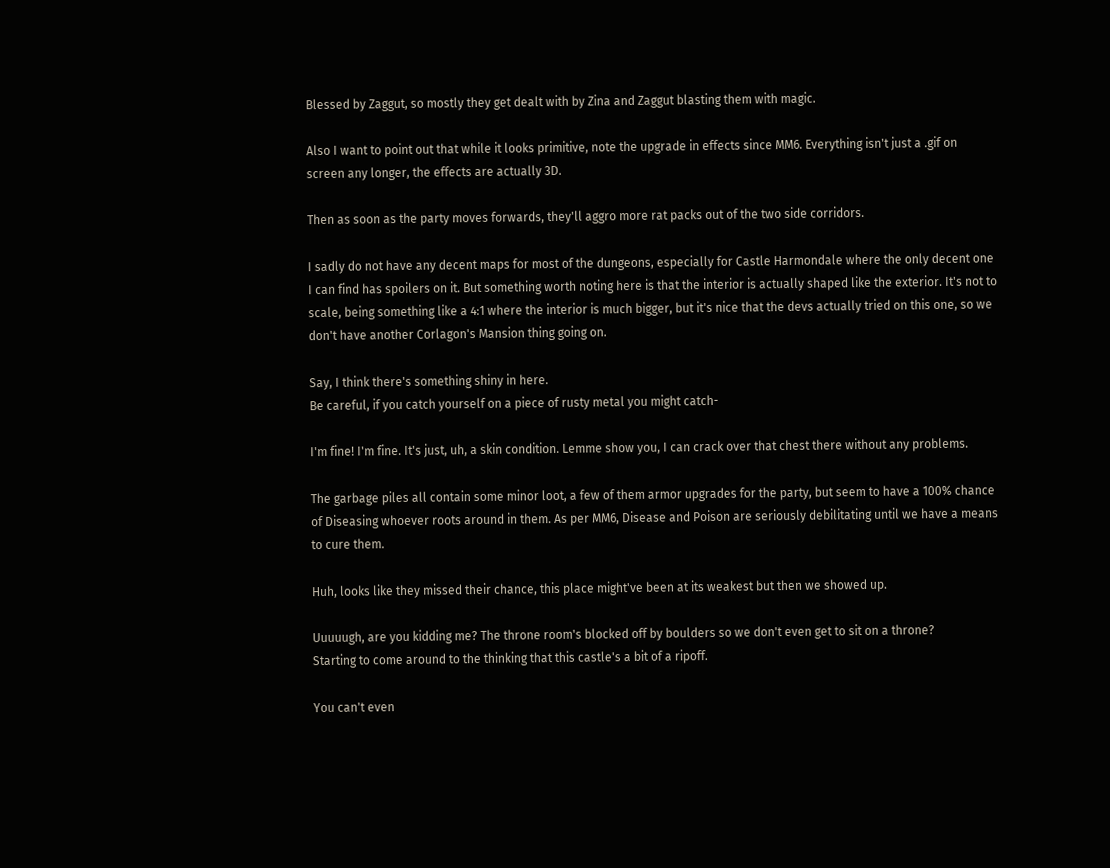Blessed by Zaggut, so mostly they get dealt with by Zina and Zaggut blasting them with magic.

Also I want to point out that while it looks primitive, note the upgrade in effects since MM6. Everything isn't just a .gif on screen any longer, the effects are actually 3D.

Then as soon as the party moves forwards, they'll aggro more rat packs out of the two side corridors.

I sadly do not have any decent maps for most of the dungeons, especially for Castle Harmondale where the only decent one I can find has spoilers on it. But something worth noting here is that the interior is actually shaped like the exterior. It's not to scale, being something like a 4:1 where the interior is much bigger, but it's nice that the devs actually tried on this one, so we don't have another Corlagon's Mansion thing going on.

Say, I think there's something shiny in here.
Be careful, if you catch yourself on a piece of rusty metal you might catch-

I'm fine! I'm fine. It's just, uh, a skin condition. Lemme show you, I can crack over that chest there without any problems.

The garbage piles all contain some minor loot, a few of them armor upgrades for the party, but seem to have a 100% chance of Diseasing whoever roots around in them. As per MM6, Disease and Poison are seriously debilitating until we have a means to cure them.

Huh, looks like they missed their chance, this place might've been at its weakest but then we showed up.

Uuuuugh, are you kidding me? The throne room's blocked off by boulders so we don't even get to sit on a throne?
Starting to come around to the thinking that this castle's a bit of a ripoff.

You can't even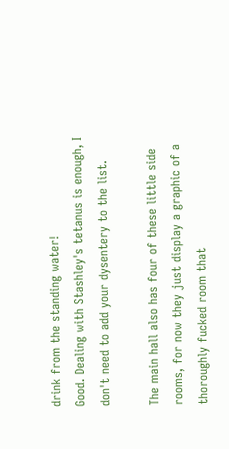drink from the standing water!
Good. Dealing with Stashley's tetanus is enough, I don't need to add your dysentery to the list.

The main hall also has four of these little side rooms, for now they just display a graphic of a thoroughly fucked room that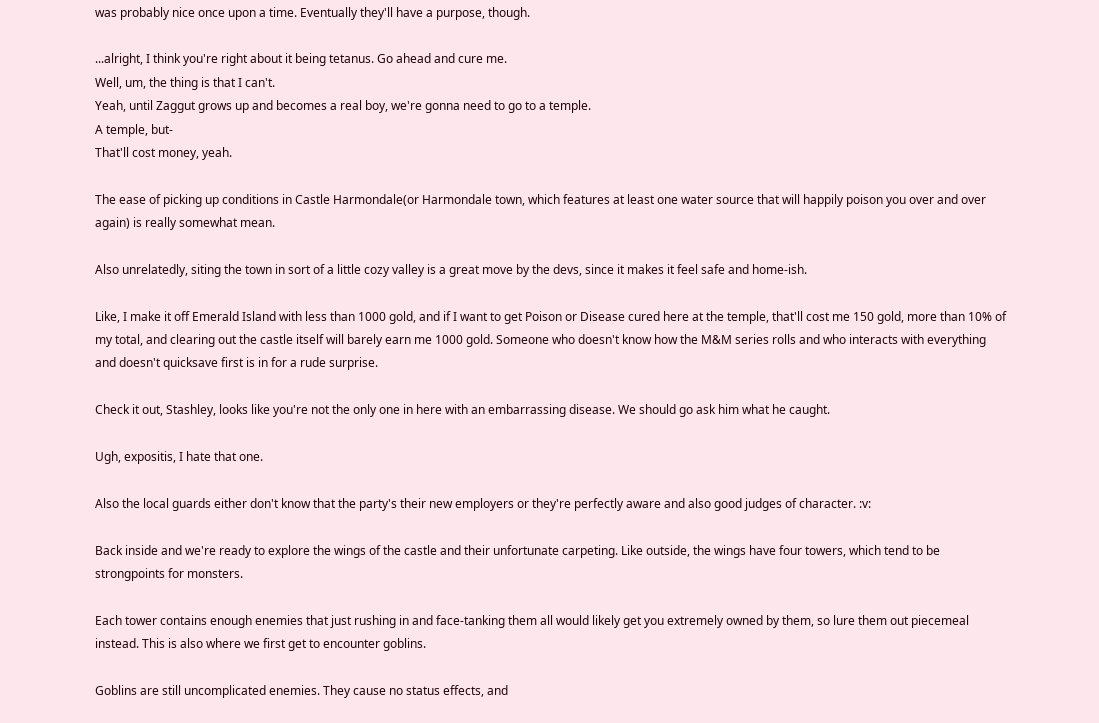was probably nice once upon a time. Eventually they'll have a purpose, though.

...alright, I think you're right about it being tetanus. Go ahead and cure me.
Well, um, the thing is that I can't.
Yeah, until Zaggut grows up and becomes a real boy, we're gonna need to go to a temple.
A temple, but-
That'll cost money, yeah.

The ease of picking up conditions in Castle Harmondale(or Harmondale town, which features at least one water source that will happily poison you over and over again) is really somewhat mean.

Also unrelatedly, siting the town in sort of a little cozy valley is a great move by the devs, since it makes it feel safe and home-ish.

Like, I make it off Emerald Island with less than 1000 gold, and if I want to get Poison or Disease cured here at the temple, that'll cost me 150 gold, more than 10% of my total, and clearing out the castle itself will barely earn me 1000 gold. Someone who doesn't know how the M&M series rolls and who interacts with everything and doesn't quicksave first is in for a rude surprise.

Check it out, Stashley, looks like you're not the only one in here with an embarrassing disease. We should go ask him what he caught.

Ugh, expositis, I hate that one.

Also the local guards either don't know that the party's their new employers or they're perfectly aware and also good judges of character. :v:

Back inside and we're ready to explore the wings of the castle and their unfortunate carpeting. Like outside, the wings have four towers, which tend to be strongpoints for monsters.

Each tower contains enough enemies that just rushing in and face-tanking them all would likely get you extremely owned by them, so lure them out piecemeal instead. This is also where we first get to encounter goblins.

Goblins are still uncomplicated enemies. They cause no status effects, and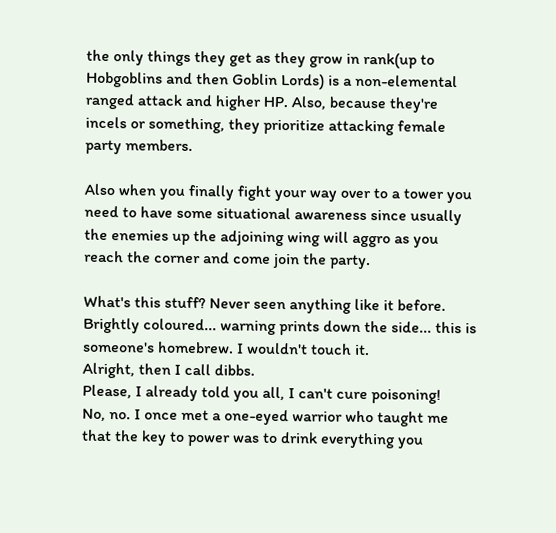the only things they get as they grow in rank(up to Hobgoblins and then Goblin Lords) is a non-elemental ranged attack and higher HP. Also, because they're incels or something, they prioritize attacking female party members.

Also when you finally fight your way over to a tower you need to have some situational awareness since usually the enemies up the adjoining wing will aggro as you reach the corner and come join the party.

What's this stuff? Never seen anything like it before.
Brightly coloured... warning prints down the side... this is someone's homebrew. I wouldn't touch it.
Alright, then I call dibbs.
Please, I already told you all, I can't cure poisoning!
No, no. I once met a one-eyed warrior who taught me that the key to power was to drink everything you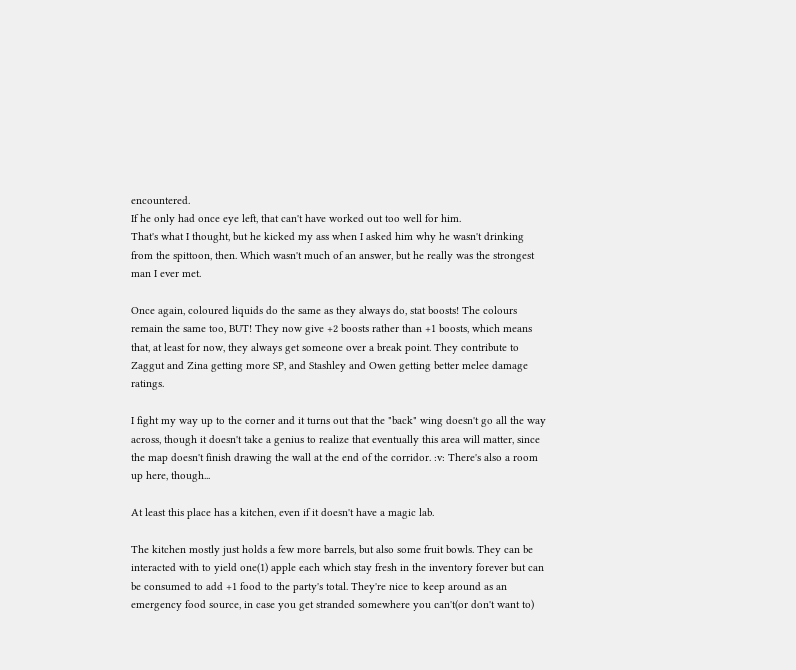encountered.
If he only had once eye left, that can't have worked out too well for him.
That's what I thought, but he kicked my ass when I asked him why he wasn't drinking from the spittoon, then. Which wasn't much of an answer, but he really was the strongest man I ever met.

Once again, coloured liquids do the same as they always do, stat boosts! The colours remain the same too, BUT! They now give +2 boosts rather than +1 boosts, which means that, at least for now, they always get someone over a break point. They contribute to Zaggut and Zina getting more SP, and Stashley and Owen getting better melee damage ratings.

I fight my way up to the corner and it turns out that the "back" wing doesn't go all the way across, though it doesn't take a genius to realize that eventually this area will matter, since the map doesn't finish drawing the wall at the end of the corridor. :v: There's also a room up here, though...

At least this place has a kitchen, even if it doesn't have a magic lab.

The kitchen mostly just holds a few more barrels, but also some fruit bowls. They can be interacted with to yield one(1) apple each which stay fresh in the inventory forever but can be consumed to add +1 food to the party's total. They're nice to keep around as an emergency food source, in case you get stranded somewhere you can't(or don't want to)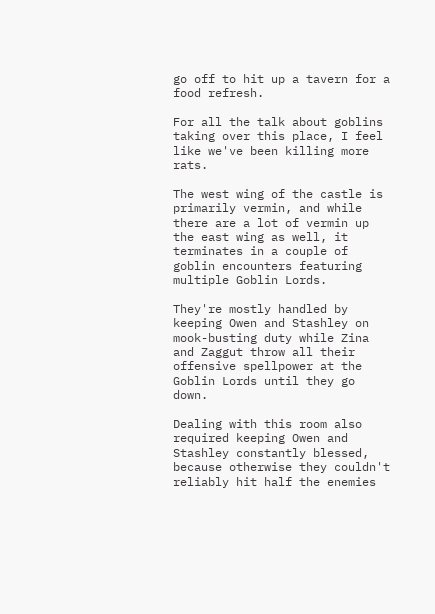go off to hit up a tavern for a food refresh.

For all the talk about goblins taking over this place, I feel like we've been killing more rats.

The west wing of the castle is primarily vermin, and while there are a lot of vermin up the east wing as well, it terminates in a couple of goblin encounters featuring multiple Goblin Lords.

They're mostly handled by keeping Owen and Stashley on mook-busting duty while Zina and Zaggut throw all their offensive spellpower at the Goblin Lords until they go down.

Dealing with this room also required keeping Owen and Stashley constantly blessed, because otherwise they couldn't reliably hit half the enemies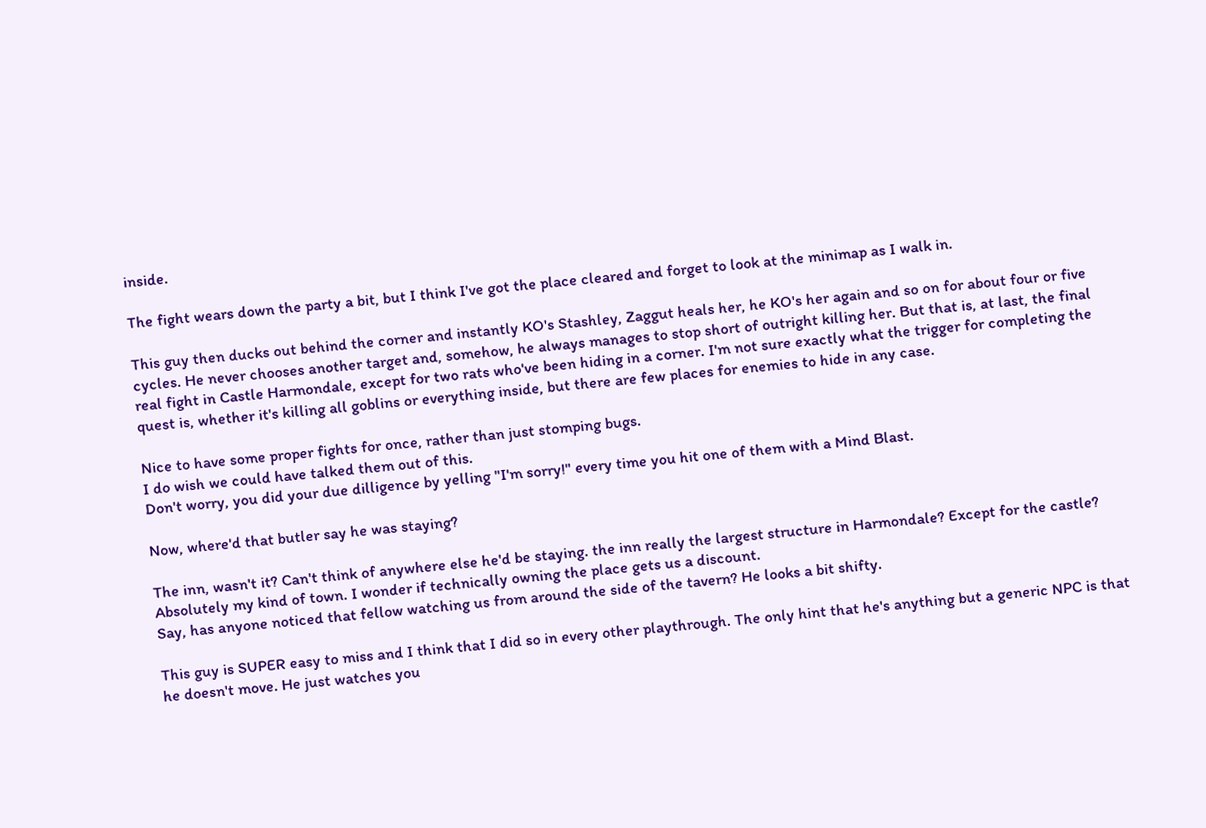inside.

The fight wears down the party a bit, but I think I've got the place cleared and forget to look at the minimap as I walk in.

This guy then ducks out behind the corner and instantly KO's Stashley, Zaggut heals her, he KO's her again and so on for about four or five cycles. He never chooses another target and, somehow, he always manages to stop short of outright killing her. But that is, at last, the final real fight in Castle Harmondale, except for two rats who've been hiding in a corner. I'm not sure exactly what the trigger for completing the quest is, whether it's killing all goblins or everything inside, but there are few places for enemies to hide in any case.

Nice to have some proper fights for once, rather than just stomping bugs.
I do wish we could have talked them out of this.
Don't worry, you did your due dilligence by yelling "I'm sorry!" every time you hit one of them with a Mind Blast.

Now, where'd that butler say he was staying?

The inn, wasn't it? Can't think of anywhere else he'd be staying. the inn really the largest structure in Harmondale? Except for the castle?
Absolutely my kind of town. I wonder if technically owning the place gets us a discount.
Say, has anyone noticed that fellow watching us from around the side of the tavern? He looks a bit shifty.

This guy is SUPER easy to miss and I think that I did so in every other playthrough. The only hint that he's anything but a generic NPC is that he doesn't move. He just watches you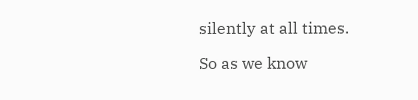silently at all times.

So as we know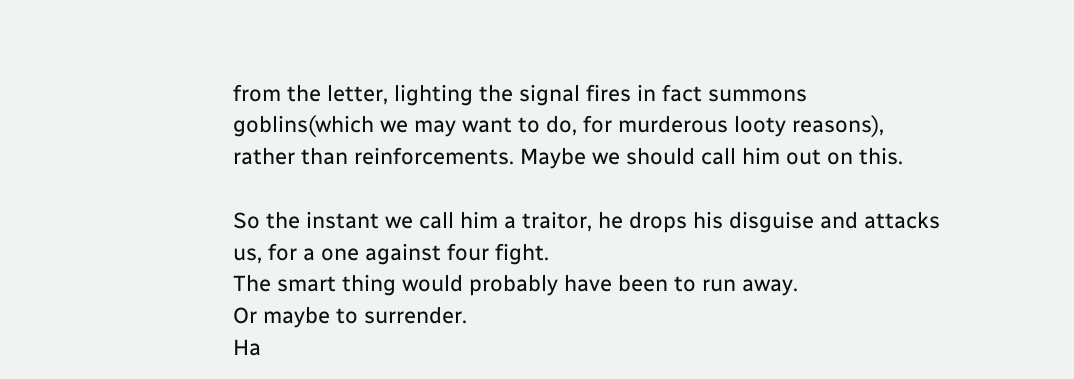from the letter, lighting the signal fires in fact summons goblins(which we may want to do, for murderous looty reasons), rather than reinforcements. Maybe we should call him out on this.

So the instant we call him a traitor, he drops his disguise and attacks us, for a one against four fight.
The smart thing would probably have been to run away.
Or maybe to surrender.
Ha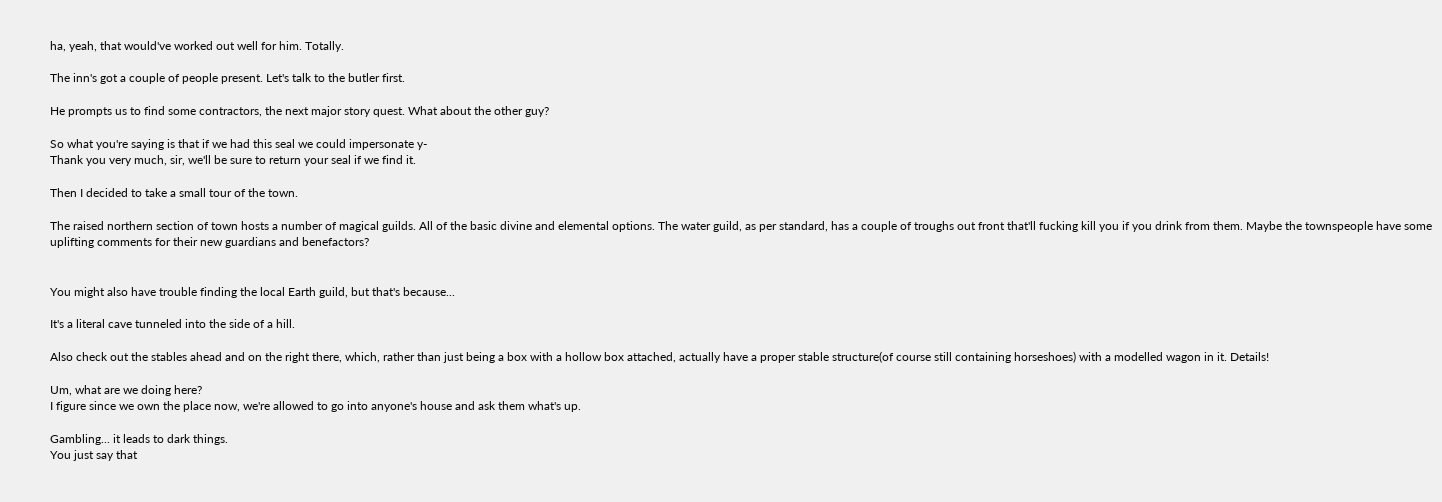ha, yeah, that would've worked out well for him. Totally.

The inn's got a couple of people present. Let's talk to the butler first.

He prompts us to find some contractors, the next major story quest. What about the other guy?

So what you're saying is that if we had this seal we could impersonate y-
Thank you very much, sir, we'll be sure to return your seal if we find it.

Then I decided to take a small tour of the town.

The raised northern section of town hosts a number of magical guilds. All of the basic divine and elemental options. The water guild, as per standard, has a couple of troughs out front that'll fucking kill you if you drink from them. Maybe the townspeople have some uplifting comments for their new guardians and benefactors?


You might also have trouble finding the local Earth guild, but that's because...

It's a literal cave tunneled into the side of a hill.

Also check out the stables ahead and on the right there, which, rather than just being a box with a hollow box attached, actually have a proper stable structure(of course still containing horseshoes) with a modelled wagon in it. Details!

Um, what are we doing here?
I figure since we own the place now, we're allowed to go into anyone's house and ask them what's up.

Gambling... it leads to dark things.
You just say that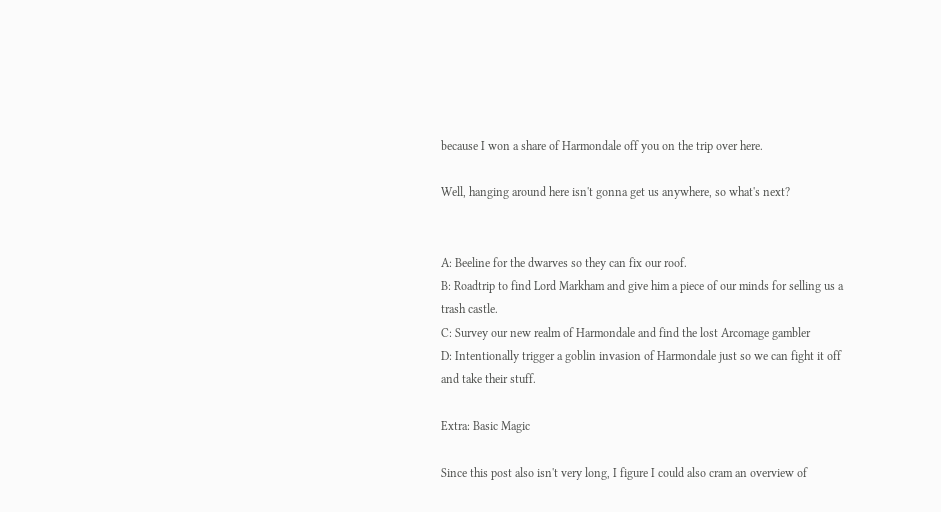because I won a share of Harmondale off you on the trip over here.

Well, hanging around here isn't gonna get us anywhere, so what's next?


A: Beeline for the dwarves so they can fix our roof.
B: Roadtrip to find Lord Markham and give him a piece of our minds for selling us a trash castle.
C: Survey our new realm of Harmondale and find the lost Arcomage gambler
D: Intentionally trigger a goblin invasion of Harmondale just so we can fight it off and take their stuff.

Extra: Basic Magic

Since this post also isn't very long, I figure I could also cram an overview of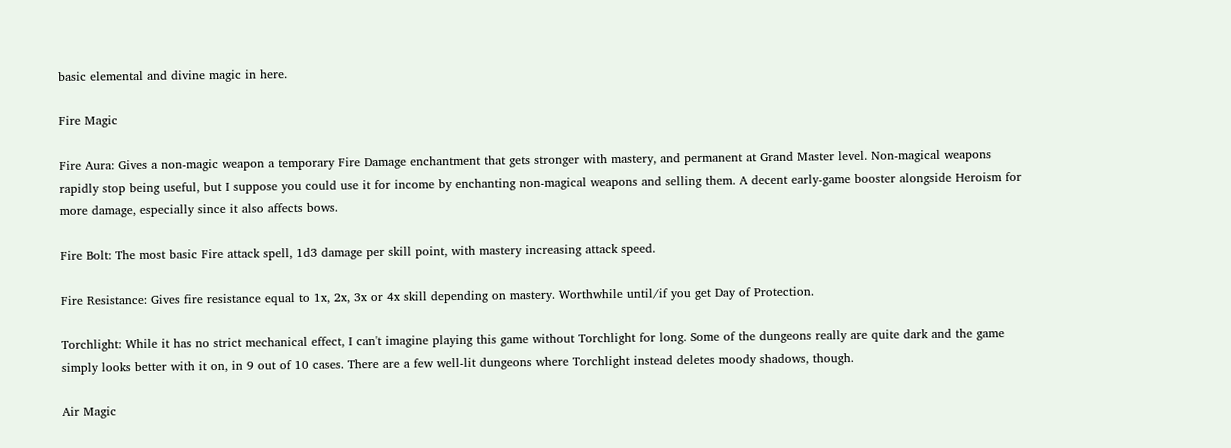basic elemental and divine magic in here.

Fire Magic

Fire Aura: Gives a non-magic weapon a temporary Fire Damage enchantment that gets stronger with mastery, and permanent at Grand Master level. Non-magical weapons rapidly stop being useful, but I suppose you could use it for income by enchanting non-magical weapons and selling them. A decent early-game booster alongside Heroism for more damage, especially since it also affects bows.

Fire Bolt: The most basic Fire attack spell, 1d3 damage per skill point, with mastery increasing attack speed.

Fire Resistance: Gives fire resistance equal to 1x, 2x, 3x or 4x skill depending on mastery. Worthwhile until/if you get Day of Protection.

Torchlight: While it has no strict mechanical effect, I can't imagine playing this game without Torchlight for long. Some of the dungeons really are quite dark and the game simply looks better with it on, in 9 out of 10 cases. There are a few well-lit dungeons where Torchlight instead deletes moody shadows, though.

Air Magic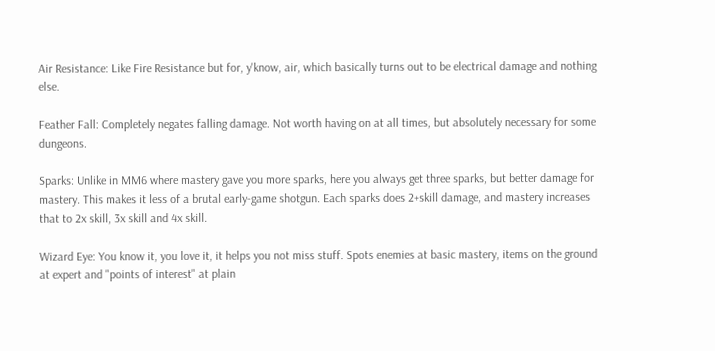Air Resistance: Like Fire Resistance but for, y'know, air, which basically turns out to be electrical damage and nothing else.

Feather Fall: Completely negates falling damage. Not worth having on at all times, but absolutely necessary for some dungeons.

Sparks: Unlike in MM6 where mastery gave you more sparks, here you always get three sparks, but better damage for mastery. This makes it less of a brutal early-game shotgun. Each sparks does 2+skill damage, and mastery increases that to 2x skill, 3x skill and 4x skill.

Wizard Eye: You know it, you love it, it helps you not miss stuff. Spots enemies at basic mastery, items on the ground at expert and "points of interest" at plain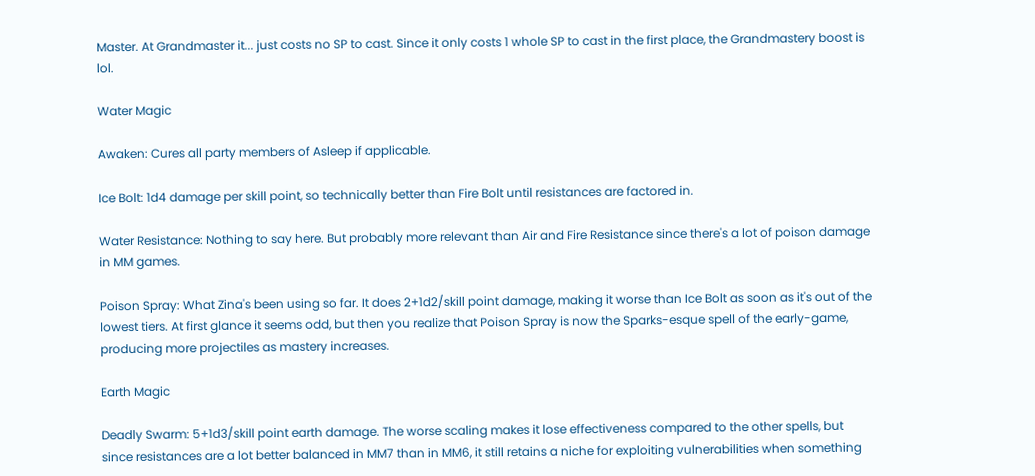Master. At Grandmaster it... just costs no SP to cast. Since it only costs 1 whole SP to cast in the first place, the Grandmastery boost is lol.

Water Magic

Awaken: Cures all party members of Asleep if applicable.

Ice Bolt: 1d4 damage per skill point, so technically better than Fire Bolt until resistances are factored in.

Water Resistance: Nothing to say here. But probably more relevant than Air and Fire Resistance since there's a lot of poison damage in MM games.

Poison Spray: What Zina's been using so far. It does 2+1d2/skill point damage, making it worse than Ice Bolt as soon as it's out of the lowest tiers. At first glance it seems odd, but then you realize that Poison Spray is now the Sparks-esque spell of the early-game, producing more projectiles as mastery increases.

Earth Magic

Deadly Swarm: 5+1d3/skill point earth damage. The worse scaling makes it lose effectiveness compared to the other spells, but since resistances are a lot better balanced in MM7 than in MM6, it still retains a niche for exploiting vulnerabilities when something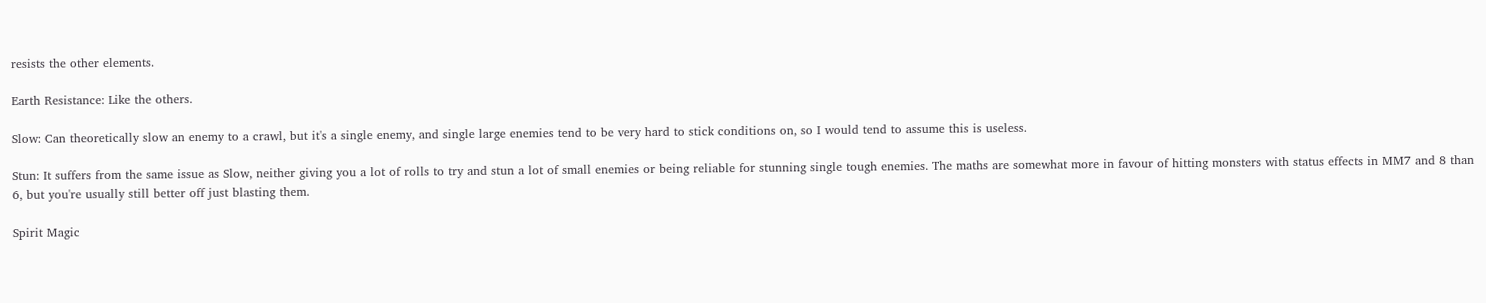resists the other elements.

Earth Resistance: Like the others.

Slow: Can theoretically slow an enemy to a crawl, but it's a single enemy, and single large enemies tend to be very hard to stick conditions on, so I would tend to assume this is useless.

Stun: It suffers from the same issue as Slow, neither giving you a lot of rolls to try and stun a lot of small enemies or being reliable for stunning single tough enemies. The maths are somewhat more in favour of hitting monsters with status effects in MM7 and 8 than 6, but you're usually still better off just blasting them.

Spirit Magic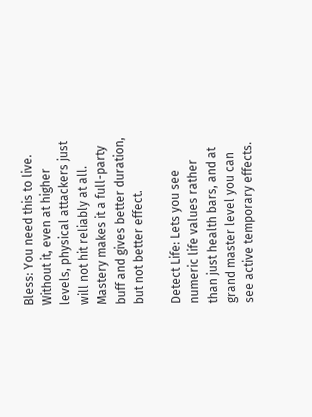Bless: You need this to live. Without it, even at higher levels, physical attackers just will not hit reliably at all. Mastery makes it a full-party buff and gives better duration, but not better effect.

Detect Life: Lets you see numeric life values rather than just health bars, and at grand master level you can see active temporary effects.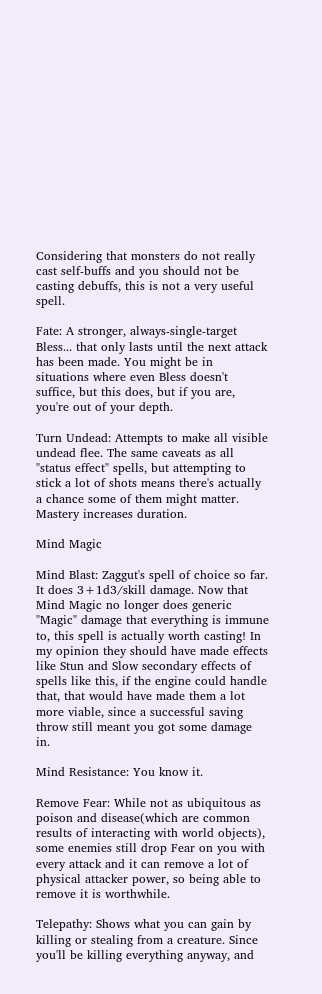Considering that monsters do not really cast self-buffs and you should not be casting debuffs, this is not a very useful spell.

Fate: A stronger, always-single-target Bless... that only lasts until the next attack has been made. You might be in situations where even Bless doesn't suffice, but this does, but if you are, you're out of your depth.

Turn Undead: Attempts to make all visible undead flee. The same caveats as all "status effect" spells, but attempting to stick a lot of shots means there's actually a chance some of them might matter. Mastery increases duration.

Mind Magic

Mind Blast: Zaggut's spell of choice so far. It does 3+1d3/skill damage. Now that Mind Magic no longer does generic "Magic" damage that everything is immune to, this spell is actually worth casting! In my opinion they should have made effects like Stun and Slow secondary effects of spells like this, if the engine could handle that, that would have made them a lot more viable, since a successful saving throw still meant you got some damage in.

Mind Resistance: You know it.

Remove Fear: While not as ubiquitous as poison and disease(which are common results of interacting with world objects), some enemies still drop Fear on you with every attack and it can remove a lot of physical attacker power, so being able to remove it is worthwhile.

Telepathy: Shows what you can gain by killing or stealing from a creature. Since you'll be killing everything anyway, and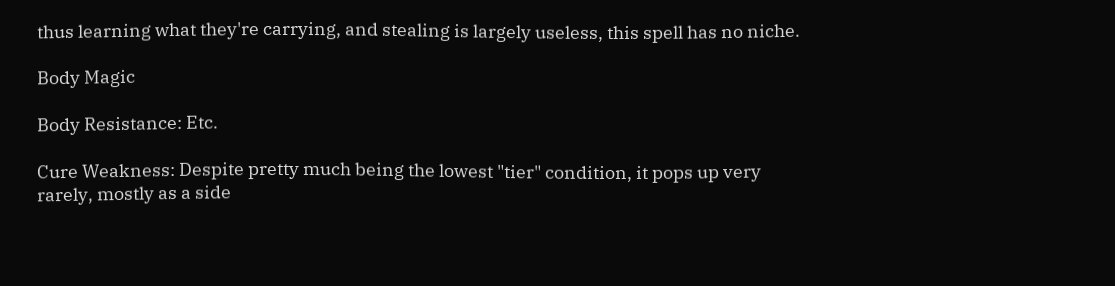thus learning what they're carrying, and stealing is largely useless, this spell has no niche.

Body Magic

Body Resistance: Etc.

Cure Weakness: Despite pretty much being the lowest "tier" condition, it pops up very rarely, mostly as a side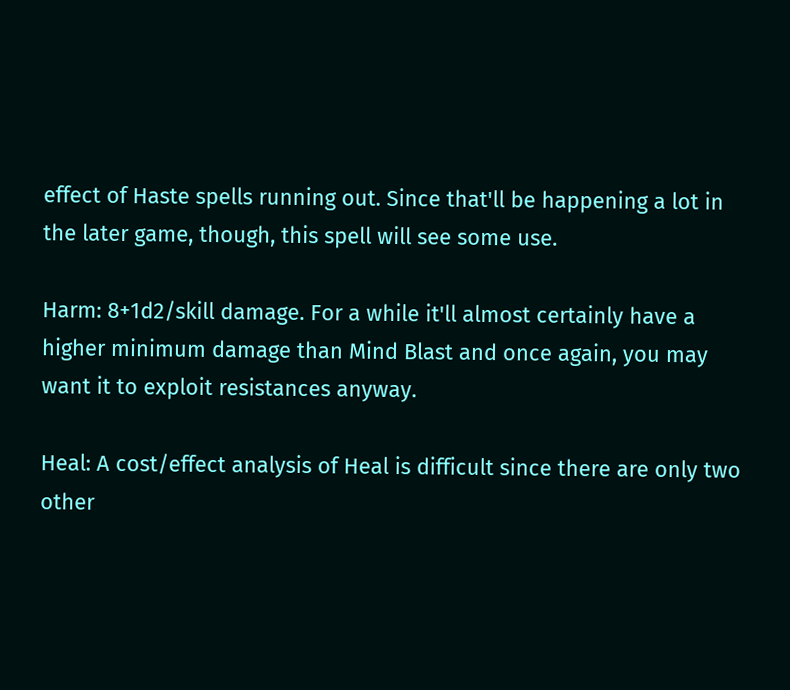effect of Haste spells running out. Since that'll be happening a lot in the later game, though, this spell will see some use.

Harm: 8+1d2/skill damage. For a while it'll almost certainly have a higher minimum damage than Mind Blast and once again, you may want it to exploit resistances anyway.

Heal: A cost/effect analysis of Heal is difficult since there are only two other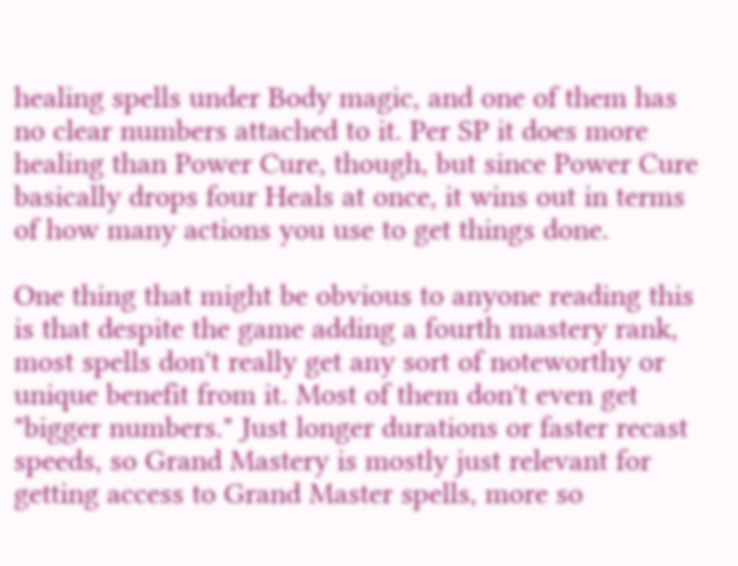healing spells under Body magic, and one of them has no clear numbers attached to it. Per SP it does more healing than Power Cure, though, but since Power Cure basically drops four Heals at once, it wins out in terms of how many actions you use to get things done.

One thing that might be obvious to anyone reading this is that despite the game adding a fourth mastery rank, most spells don't really get any sort of noteworthy or unique benefit from it. Most of them don't even get "bigger numbers." Just longer durations or faster recast speeds, so Grand Mastery is mostly just relevant for getting access to Grand Master spells, more so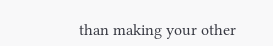than making your other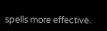spells more effective.